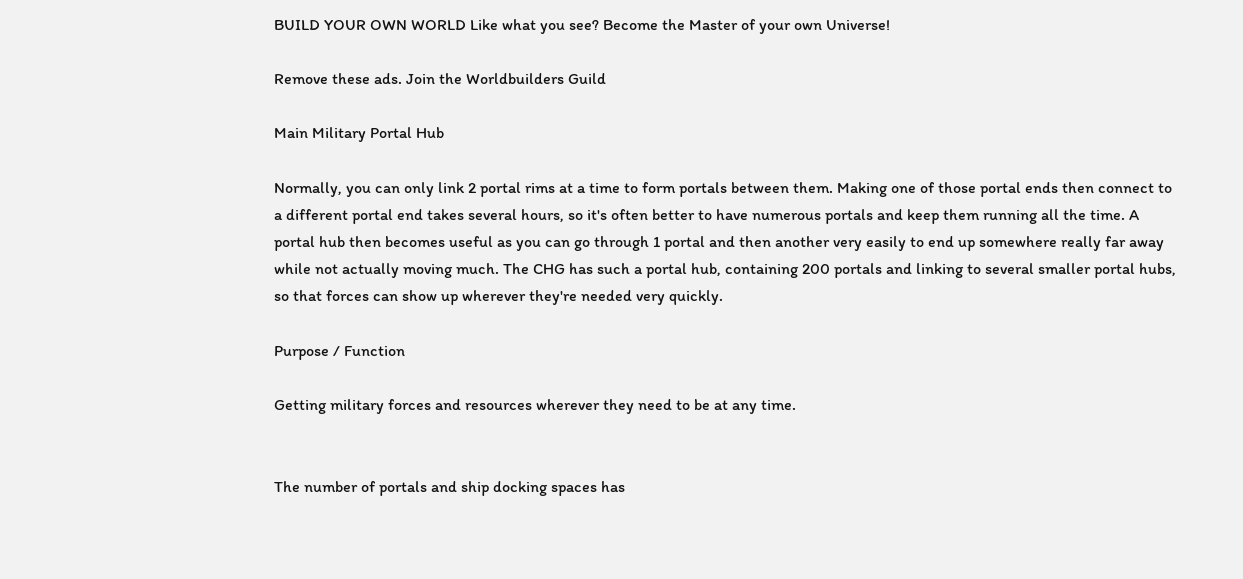BUILD YOUR OWN WORLD Like what you see? Become the Master of your own Universe!

Remove these ads. Join the Worldbuilders Guild

Main Military Portal Hub

Normally, you can only link 2 portal rims at a time to form portals between them. Making one of those portal ends then connect to a different portal end takes several hours, so it's often better to have numerous portals and keep them running all the time. A portal hub then becomes useful as you can go through 1 portal and then another very easily to end up somewhere really far away while not actually moving much. The CHG has such a portal hub, containing 200 portals and linking to several smaller portal hubs, so that forces can show up wherever they're needed very quickly.

Purpose / Function

Getting military forces and resources wherever they need to be at any time.


The number of portals and ship docking spaces has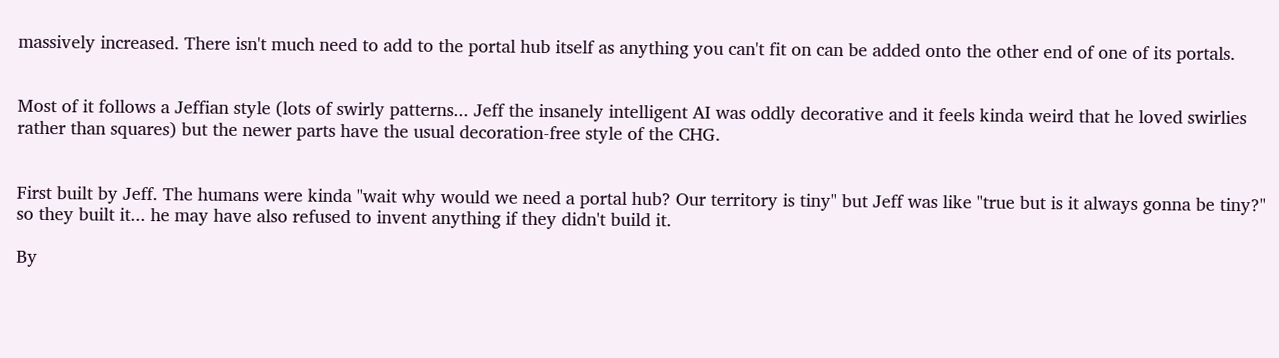massively increased. There isn't much need to add to the portal hub itself as anything you can't fit on can be added onto the other end of one of its portals.


Most of it follows a Jeffian style (lots of swirly patterns... Jeff the insanely intelligent AI was oddly decorative and it feels kinda weird that he loved swirlies rather than squares) but the newer parts have the usual decoration-free style of the CHG.


First built by Jeff. The humans were kinda "wait why would we need a portal hub? Our territory is tiny" but Jeff was like "true but is it always gonna be tiny?" so they built it... he may have also refused to invent anything if they didn't build it.

By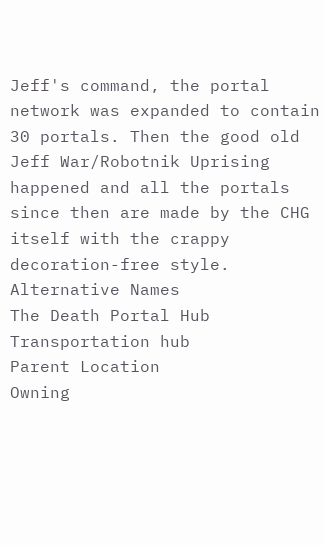Jeff's command, the portal network was expanded to contain 30 portals. Then the good old Jeff War/Robotnik Uprising happened and all the portals since then are made by the CHG itself with the crappy decoration-free style.
Alternative Names
The Death Portal Hub
Transportation hub
Parent Location
Owning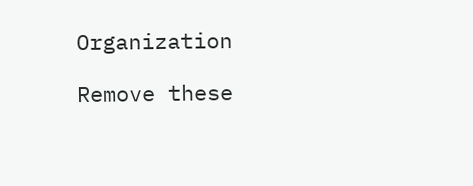Organization

Remove these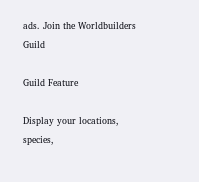ads. Join the Worldbuilders Guild

Guild Feature

Display your locations, species,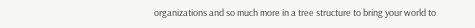organizations and so much more in a tree structure to bring your world to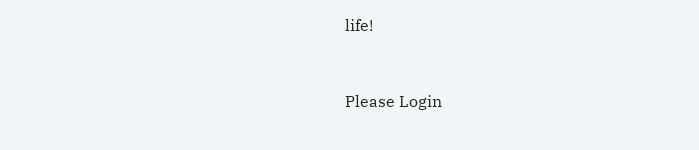life!


Please Login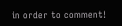in order to comment!